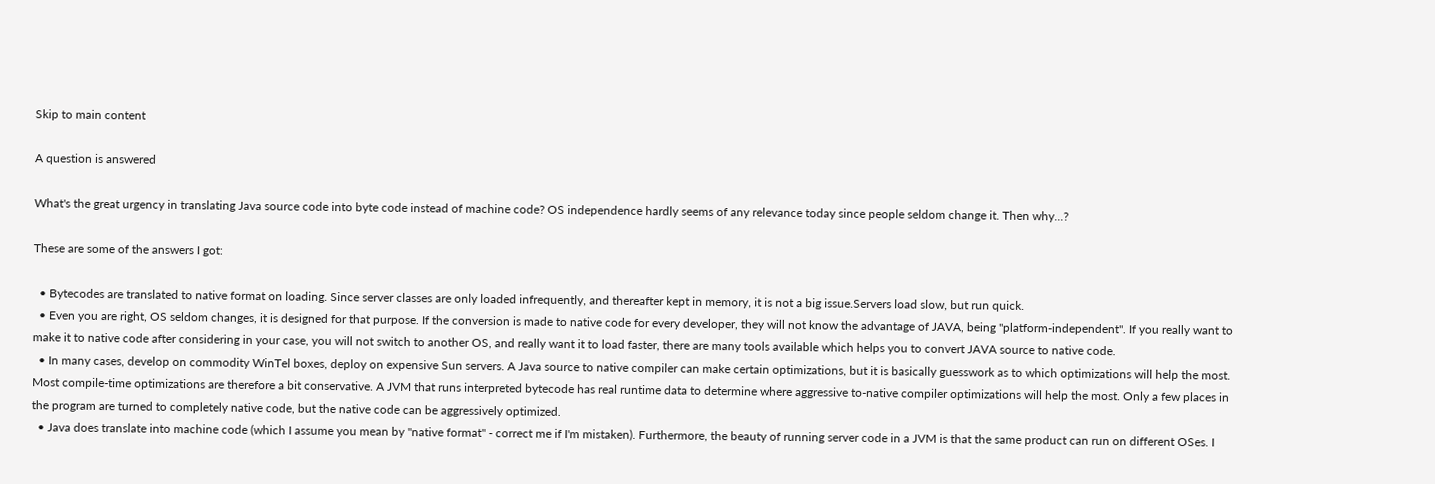Skip to main content

A question is answered

What's the great urgency in translating Java source code into byte code instead of machine code? OS independence hardly seems of any relevance today since people seldom change it. Then why...?

These are some of the answers I got:

  • Bytecodes are translated to native format on loading. Since server classes are only loaded infrequently, and thereafter kept in memory, it is not a big issue.Servers load slow, but run quick.
  • Even you are right, OS seldom changes, it is designed for that purpose. If the conversion is made to native code for every developer, they will not know the advantage of JAVA, being "platform-independent". If you really want to make it to native code after considering in your case, you will not switch to another OS, and really want it to load faster, there are many tools available which helps you to convert JAVA source to native code.
  • In many cases, develop on commodity WinTel boxes, deploy on expensive Sun servers. A Java source to native compiler can make certain optimizations, but it is basically guesswork as to which optimizations will help the most. Most compile-time optimizations are therefore a bit conservative. A JVM that runs interpreted bytecode has real runtime data to determine where aggressive to-native compiler optimizations will help the most. Only a few places in the program are turned to completely native code, but the native code can be aggressively optimized.
  • Java does translate into machine code (which I assume you mean by "native format" - correct me if I'm mistaken). Furthermore, the beauty of running server code in a JVM is that the same product can run on different OSes. I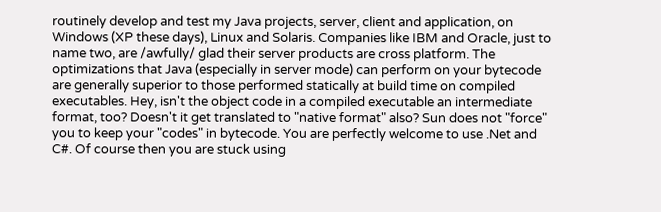routinely develop and test my Java projects, server, client and application, on Windows (XP these days), Linux and Solaris. Companies like IBM and Oracle, just to name two, are /awfully/ glad their server products are cross platform. The optimizations that Java (especially in server mode) can perform on your bytecode are generally superior to those performed statically at build time on compiled executables. Hey, isn't the object code in a compiled executable an intermediate format, too? Doesn't it get translated to "native format" also? Sun does not "force" you to keep your "codes" in bytecode. You are perfectly welcome to use .Net and C#. Of course then you are stuck using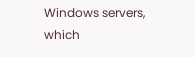Windows servers, which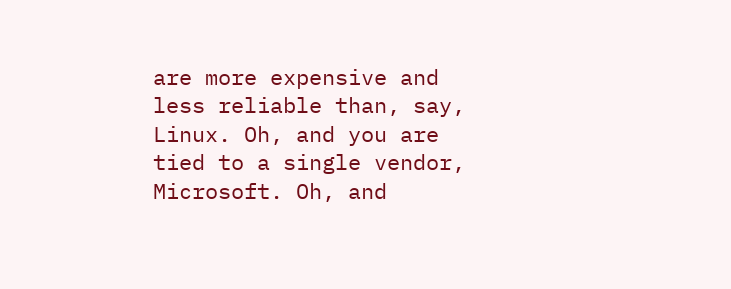are more expensive and less reliable than, say, Linux. Oh, and you are tied to a single vendor, Microsoft. Oh, and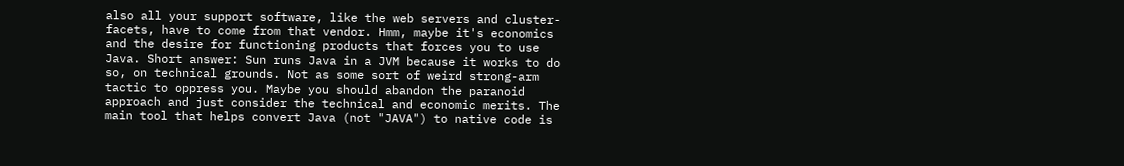also all your support software, like the web servers and cluster-facets, have to come from that vendor. Hmm, maybe it's economics and the desire for functioning products that forces you to use Java. Short answer: Sun runs Java in a JVM because it works to do so, on technical grounds. Not as some sort of weird strong-arm tactic to oppress you. Maybe you should abandon the paranoid approach and just consider the technical and economic merits. The main tool that helps convert Java (not "JAVA") to native code is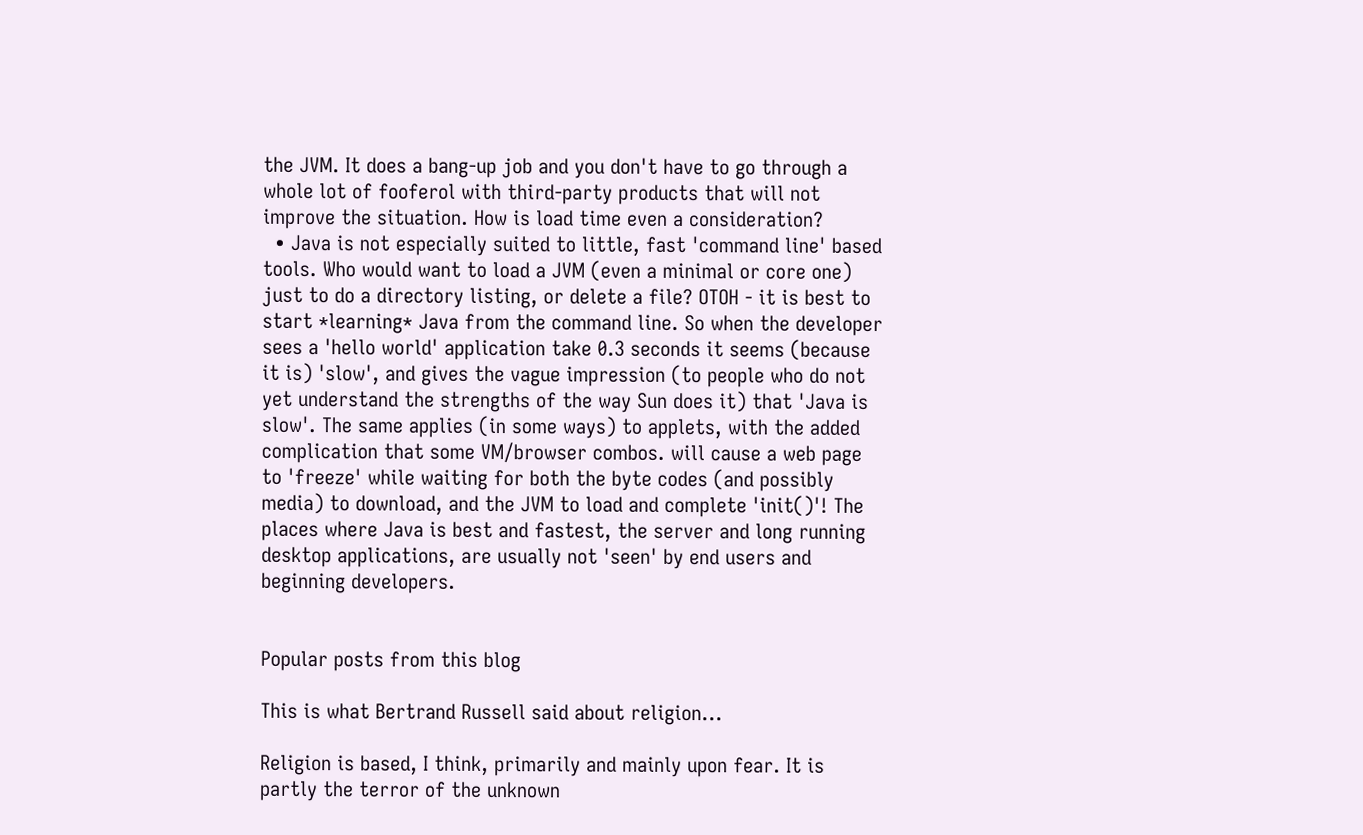the JVM. It does a bang-up job and you don't have to go through a whole lot of fooferol with third-party products that will not improve the situation. How is load time even a consideration?
  • Java is not especially suited to little, fast 'command line' based tools. Who would want to load a JVM (even a minimal or core one) just to do a directory listing, or delete a file? OTOH - it is best to start *learning* Java from the command line. So when the developer sees a 'hello world' application take 0.3 seconds it seems (because it is) 'slow', and gives the vague impression (to people who do not yet understand the strengths of the way Sun does it) that 'Java is slow'. The same applies (in some ways) to applets, with the added complication that some VM/browser combos. will cause a web page to 'freeze' while waiting for both the byte codes (and possibly media) to download, and the JVM to load and complete 'init()'! The places where Java is best and fastest, the server and long running desktop applications, are usually not 'seen' by end users and beginning developers.


Popular posts from this blog

This is what Bertrand Russell said about religion...

Religion is based, I think, primarily and mainly upon fear. It is partly the terror of the unknown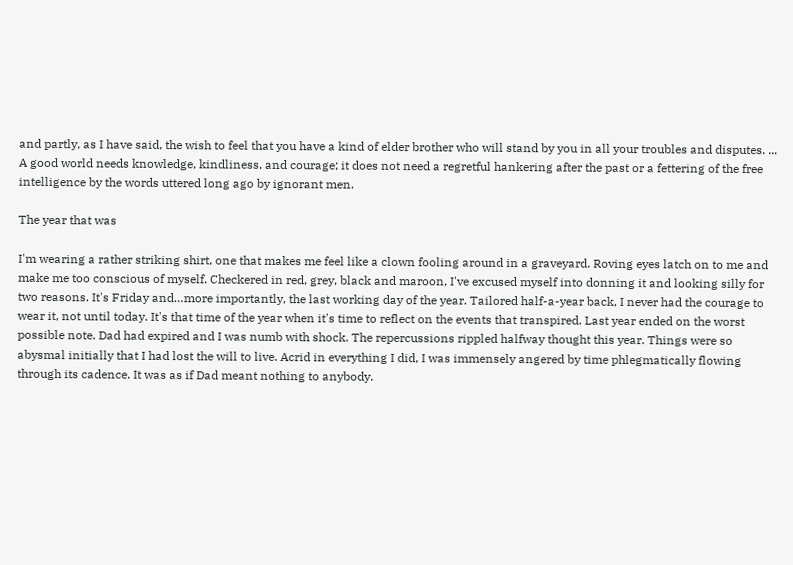and partly, as I have said, the wish to feel that you have a kind of elder brother who will stand by you in all your troubles and disputes. ... A good world needs knowledge, kindliness, and courage; it does not need a regretful hankering after the past or a fettering of the free intelligence by the words uttered long ago by ignorant men.

The year that was

I'm wearing a rather striking shirt, one that makes me feel like a clown fooling around in a graveyard. Roving eyes latch on to me and make me too conscious of myself. Checkered in red, grey, black and maroon, I've excused myself into donning it and looking silly for two reasons. It's Friday and…more importantly, the last working day of the year. Tailored half-a-year back, I never had the courage to wear it, not until today. It's that time of the year when it's time to reflect on the events that transpired. Last year ended on the worst possible note. Dad had expired and I was numb with shock. The repercussions rippled halfway thought this year. Things were so abysmal initially that I had lost the will to live. Acrid in everything I did, I was immensely angered by time phlegmatically flowing through its cadence. It was as if Dad meant nothing to anybody.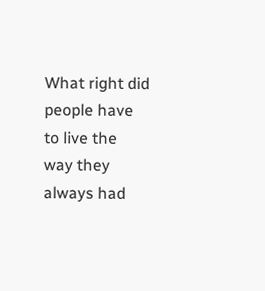What right did people have to live the way they always had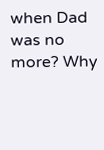when Dad was no more? Why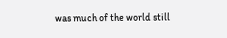was much of the world still